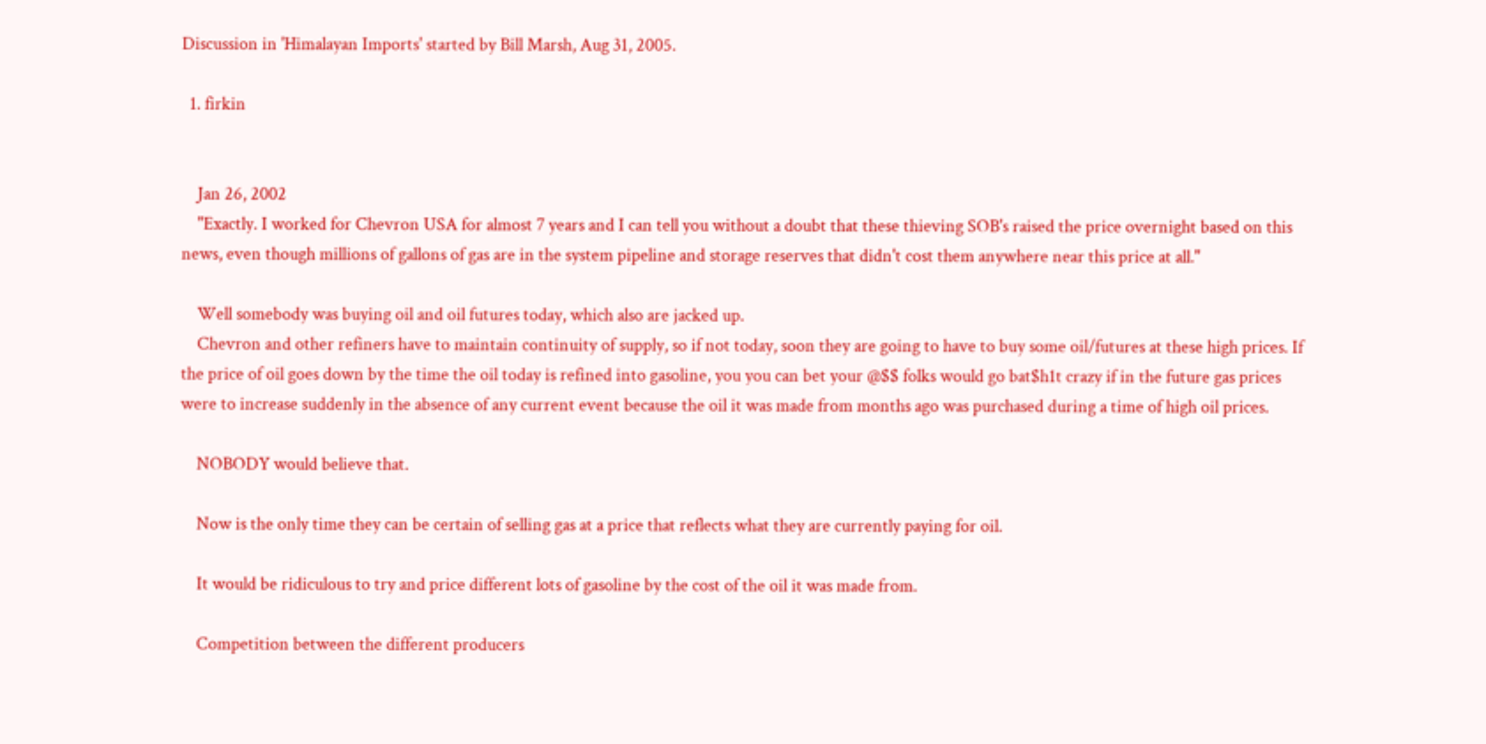Discussion in 'Himalayan Imports' started by Bill Marsh, Aug 31, 2005.

  1. firkin


    Jan 26, 2002
    "Exactly. I worked for Chevron USA for almost 7 years and I can tell you without a doubt that these thieving SOB's raised the price overnight based on this news, even though millions of gallons of gas are in the system pipeline and storage reserves that didn't cost them anywhere near this price at all."

    Well somebody was buying oil and oil futures today, which also are jacked up.
    Chevron and other refiners have to maintain continuity of supply, so if not today, soon they are going to have to buy some oil/futures at these high prices. If the price of oil goes down by the time the oil today is refined into gasoline, you you can bet your @$$ folks would go bat$h1t crazy if in the future gas prices were to increase suddenly in the absence of any current event because the oil it was made from months ago was purchased during a time of high oil prices.

    NOBODY would believe that.

    Now is the only time they can be certain of selling gas at a price that reflects what they are currently paying for oil.

    It would be ridiculous to try and price different lots of gasoline by the cost of the oil it was made from.

    Competition between the different producers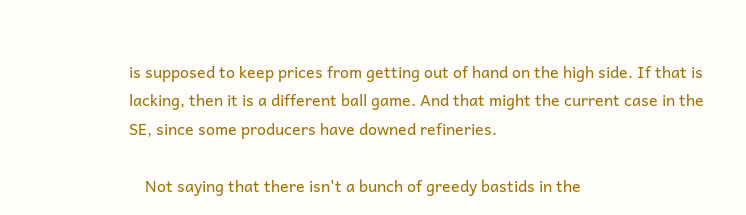is supposed to keep prices from getting out of hand on the high side. If that is lacking, then it is a different ball game. And that might the current case in the SE, since some producers have downed refineries.

    Not saying that there isn't a bunch of greedy bastids in the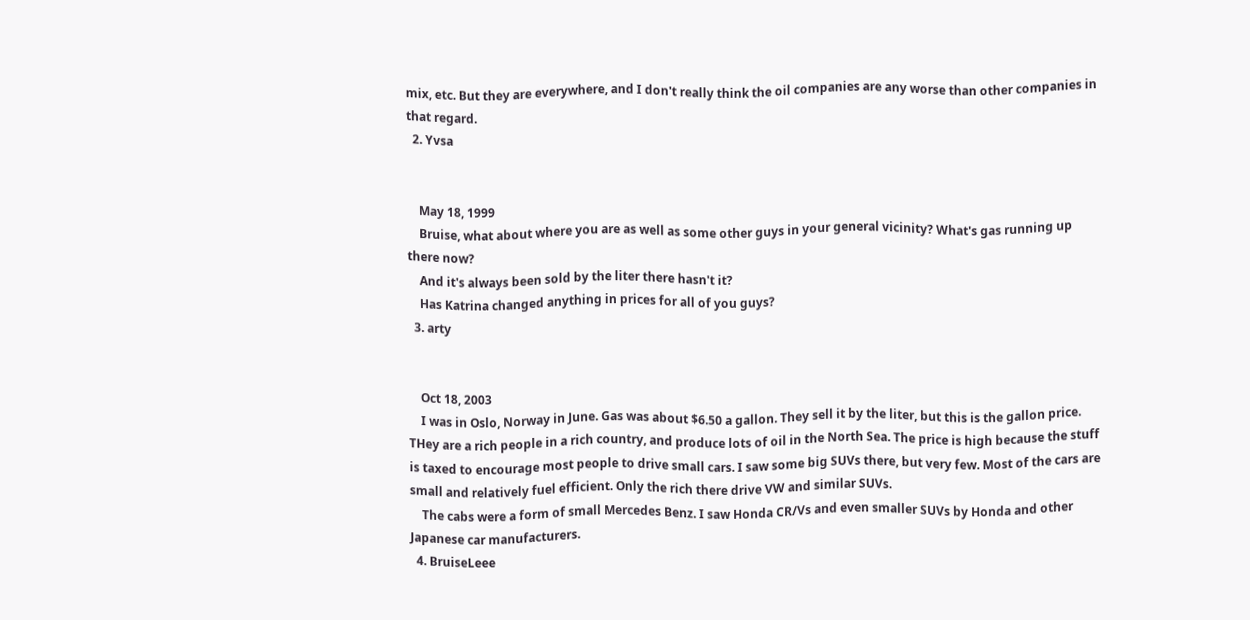mix, etc. But they are everywhere, and I don't really think the oil companies are any worse than other companies in that regard.
  2. Yvsa


    May 18, 1999
    Bruise, what about where you are as well as some other guys in your general vicinity? What's gas running up there now?
    And it's always been sold by the liter there hasn't it?
    Has Katrina changed anything in prices for all of you guys?
  3. arty


    Oct 18, 2003
    I was in Oslo, Norway in June. Gas was about $6.50 a gallon. They sell it by the liter, but this is the gallon price. THey are a rich people in a rich country, and produce lots of oil in the North Sea. The price is high because the stuff is taxed to encourage most people to drive small cars. I saw some big SUVs there, but very few. Most of the cars are small and relatively fuel efficient. Only the rich there drive VW and similar SUVs.
    The cabs were a form of small Mercedes Benz. I saw Honda CR/Vs and even smaller SUVs by Honda and other Japanese car manufacturers.
  4. BruiseLeee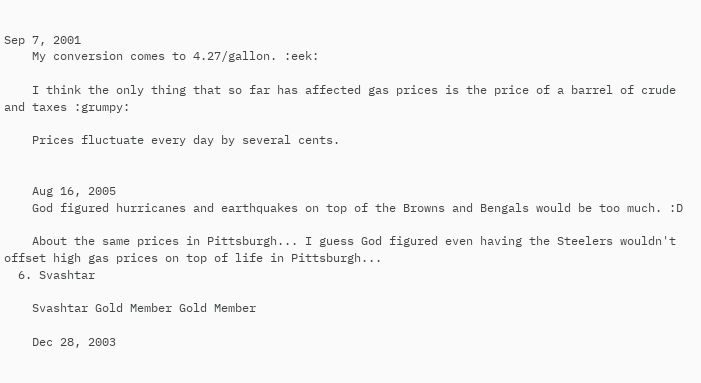Sep 7, 2001
    My conversion comes to 4.27/gallon. :eek:

    I think the only thing that so far has affected gas prices is the price of a barrel of crude and taxes :grumpy:

    Prices fluctuate every day by several cents.


    Aug 16, 2005
    God figured hurricanes and earthquakes on top of the Browns and Bengals would be too much. :D

    About the same prices in Pittsburgh... I guess God figured even having the Steelers wouldn't offset high gas prices on top of life in Pittsburgh...
  6. Svashtar

    Svashtar Gold Member Gold Member

    Dec 28, 2003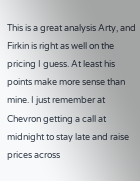This is a great analysis Arty, and Firkin is right as well on the pricing I guess. At least his points make more sense than mine. I just remember at Chevron getting a call at midnight to stay late and raise prices across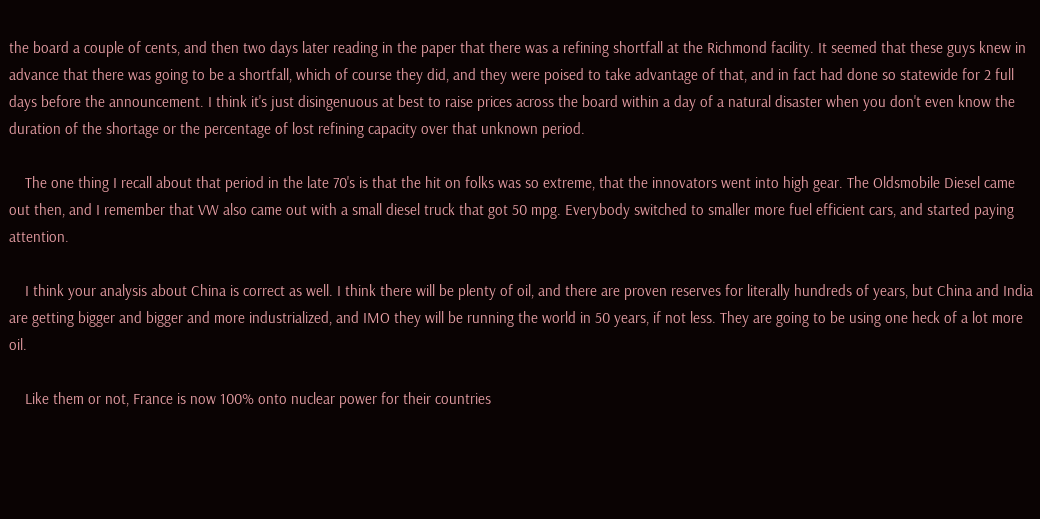the board a couple of cents, and then two days later reading in the paper that there was a refining shortfall at the Richmond facility. It seemed that these guys knew in advance that there was going to be a shortfall, which of course they did, and they were poised to take advantage of that, and in fact had done so statewide for 2 full days before the announcement. I think it's just disingenuous at best to raise prices across the board within a day of a natural disaster when you don't even know the duration of the shortage or the percentage of lost refining capacity over that unknown period.

    The one thing I recall about that period in the late 70's is that the hit on folks was so extreme, that the innovators went into high gear. The Oldsmobile Diesel came out then, and I remember that VW also came out with a small diesel truck that got 50 mpg. Everybody switched to smaller more fuel efficient cars, and started paying attention.

    I think your analysis about China is correct as well. I think there will be plenty of oil, and there are proven reserves for literally hundreds of years, but China and India are getting bigger and bigger and more industrialized, and IMO they will be running the world in 50 years, if not less. They are going to be using one heck of a lot more oil.

    Like them or not, France is now 100% onto nuclear power for their countries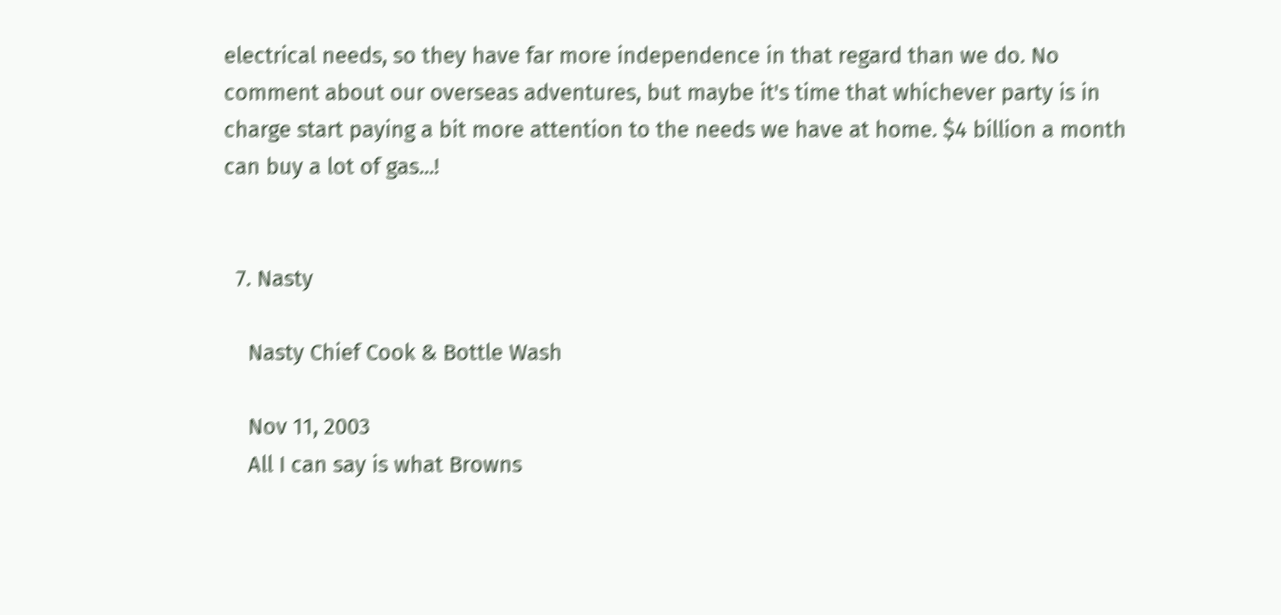electrical needs, so they have far more independence in that regard than we do. No comment about our overseas adventures, but maybe it's time that whichever party is in charge start paying a bit more attention to the needs we have at home. $4 billion a month can buy a lot of gas...!


  7. Nasty

    Nasty Chief Cook & Bottle Wash

    Nov 11, 2003
    All I can say is what Browns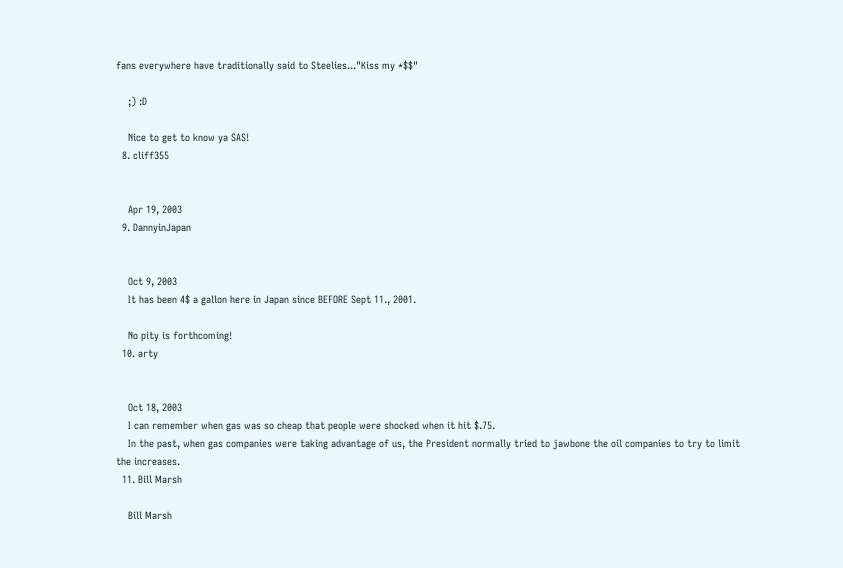fans everywhere have traditionally said to Steelies..."Kiss my *$$"

    ;) :D

    Nice to get to know ya SAS!
  8. cliff355


    Apr 19, 2003
  9. DannyinJapan


    Oct 9, 2003
    It has been 4$ a gallon here in Japan since BEFORE Sept 11., 2001.

    No pity is forthcoming!
  10. arty


    Oct 18, 2003
    I can remember when gas was so cheap that people were shocked when it hit $.75.
    In the past, when gas companies were taking advantage of us, the President normally tried to jawbone the oil companies to try to limit the increases.
  11. Bill Marsh

    Bill Marsh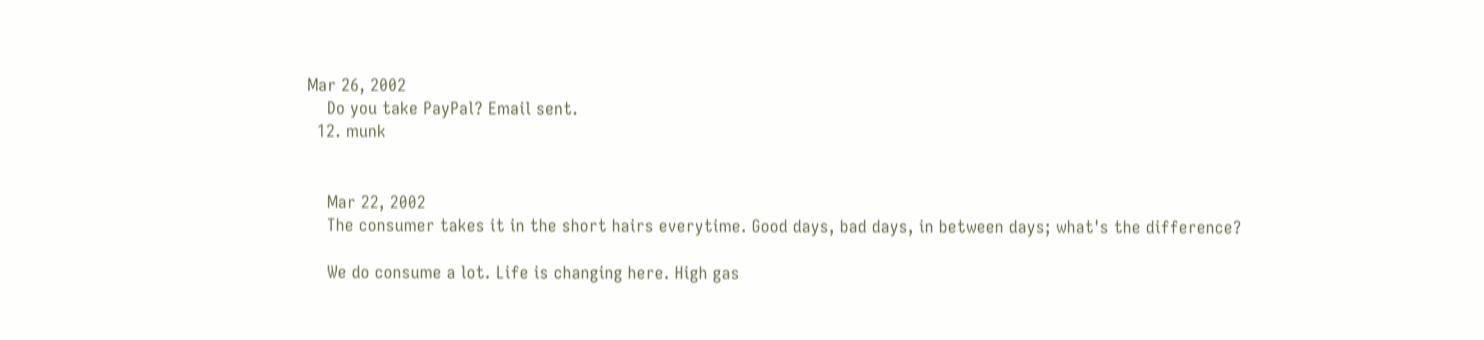Mar 26, 2002
    Do you take PayPal? Email sent.
  12. munk


    Mar 22, 2002
    The consumer takes it in the short hairs everytime. Good days, bad days, in between days; what's the difference?

    We do consume a lot. Life is changing here. High gas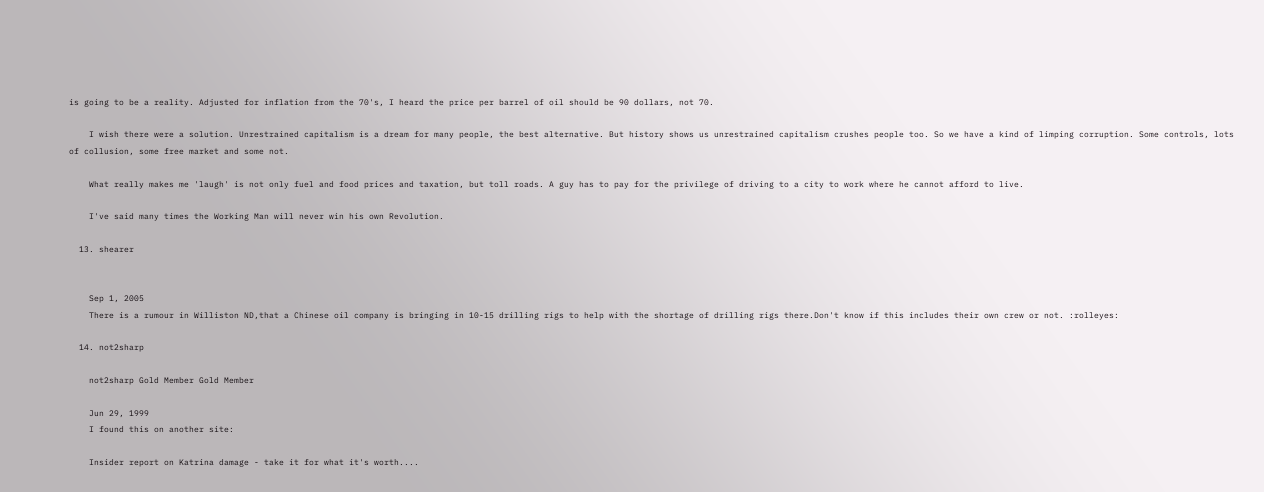is going to be a reality. Adjusted for inflation from the 70's, I heard the price per barrel of oil should be 90 dollars, not 70.

    I wish there were a solution. Unrestrained capitalism is a dream for many people, the best alternative. But history shows us unrestrained capitalism crushes people too. So we have a kind of limping corruption. Some controls, lots of collusion, some free market and some not.

    What really makes me 'laugh' is not only fuel and food prices and taxation, but toll roads. A guy has to pay for the privilege of driving to a city to work where he cannot afford to live.

    I've said many times the Working Man will never win his own Revolution.

  13. shearer


    Sep 1, 2005
    There is a rumour in Williston ND,that a Chinese oil company is bringing in 10-15 drilling rigs to help with the shortage of drilling rigs there.Don't know if this includes their own crew or not. :rolleyes:

  14. not2sharp

    not2sharp Gold Member Gold Member

    Jun 29, 1999
    I found this on another site:

    Insider report on Katrina damage - take it for what it's worth....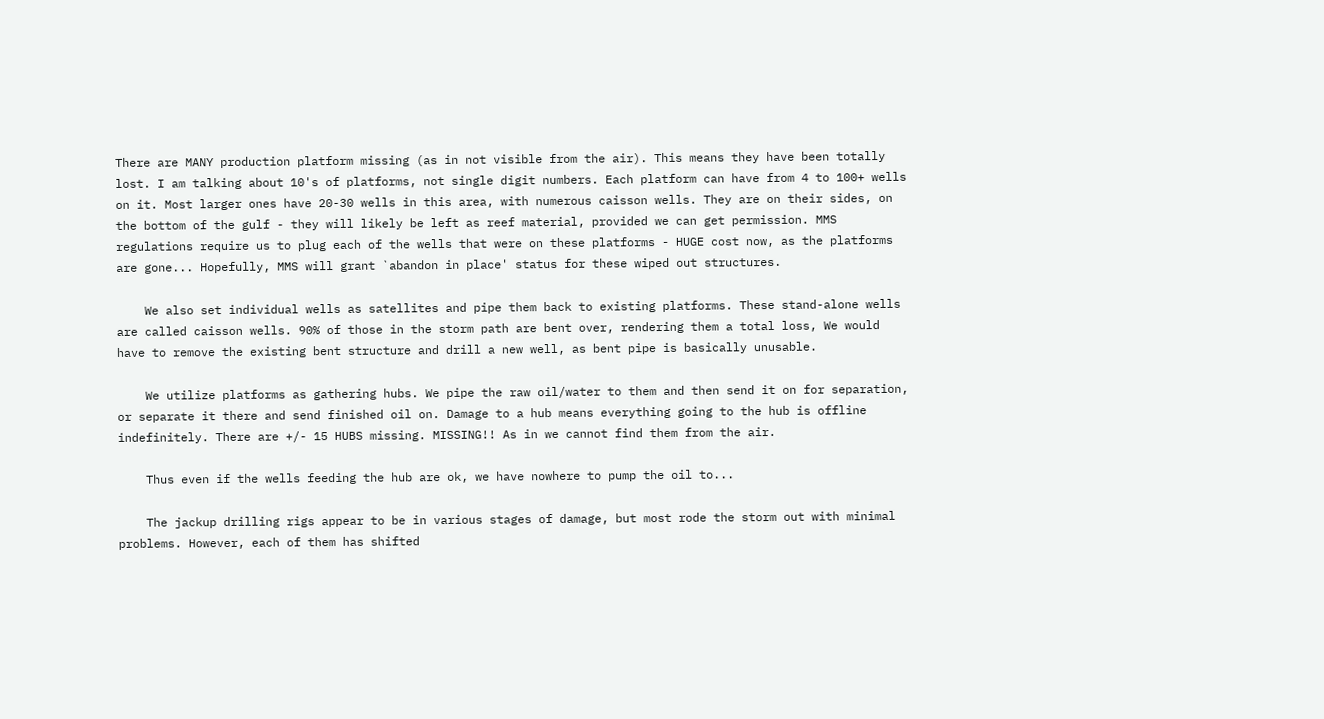There are MANY production platform missing (as in not visible from the air). This means they have been totally lost. I am talking about 10's of platforms, not single digit numbers. Each platform can have from 4 to 100+ wells on it. Most larger ones have 20-30 wells in this area, with numerous caisson wells. They are on their sides, on the bottom of the gulf - they will likely be left as reef material, provided we can get permission. MMS regulations require us to plug each of the wells that were on these platforms - HUGE cost now, as the platforms are gone... Hopefully, MMS will grant `abandon in place' status for these wiped out structures.

    We also set individual wells as satellites and pipe them back to existing platforms. These stand-alone wells are called caisson wells. 90% of those in the storm path are bent over, rendering them a total loss, We would have to remove the existing bent structure and drill a new well, as bent pipe is basically unusable.

    We utilize platforms as gathering hubs. We pipe the raw oil/water to them and then send it on for separation, or separate it there and send finished oil on. Damage to a hub means everything going to the hub is offline indefinitely. There are +/- 15 HUBS missing. MISSING!! As in we cannot find them from the air.

    Thus even if the wells feeding the hub are ok, we have nowhere to pump the oil to...

    The jackup drilling rigs appear to be in various stages of damage, but most rode the storm out with minimal problems. However, each of them has shifted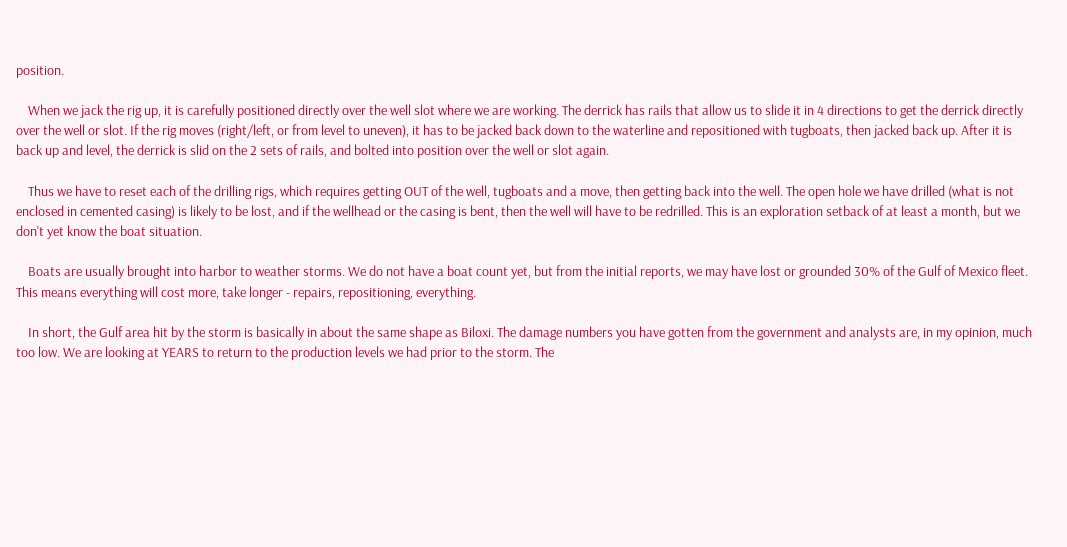position.

    When we jack the rig up, it is carefully positioned directly over the well slot where we are working. The derrick has rails that allow us to slide it in 4 directions to get the derrick directly over the well or slot. If the rig moves (right/left, or from level to uneven), it has to be jacked back down to the waterline and repositioned with tugboats, then jacked back up. After it is back up and level, the derrick is slid on the 2 sets of rails, and bolted into position over the well or slot again.

    Thus we have to reset each of the drilling rigs, which requires getting OUT of the well, tugboats and a move, then getting back into the well. The open hole we have drilled (what is not enclosed in cemented casing) is likely to be lost, and if the wellhead or the casing is bent, then the well will have to be redrilled. This is an exploration setback of at least a month, but we don't yet know the boat situation.

    Boats are usually brought into harbor to weather storms. We do not have a boat count yet, but from the initial reports, we may have lost or grounded 30% of the Gulf of Mexico fleet. This means everything will cost more, take longer - repairs, repositioning, everything.

    In short, the Gulf area hit by the storm is basically in about the same shape as Biloxi. The damage numbers you have gotten from the government and analysts are, in my opinion, much too low. We are looking at YEARS to return to the production levels we had prior to the storm. The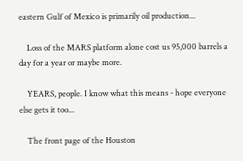eastern Gulf of Mexico is primarily oil production...

    Loss of the MARS platform alone cost us 95,000 barrels a day for a year or maybe more.

    YEARS, people. I know what this means - hope everyone else gets it too...

    The front page of the Houston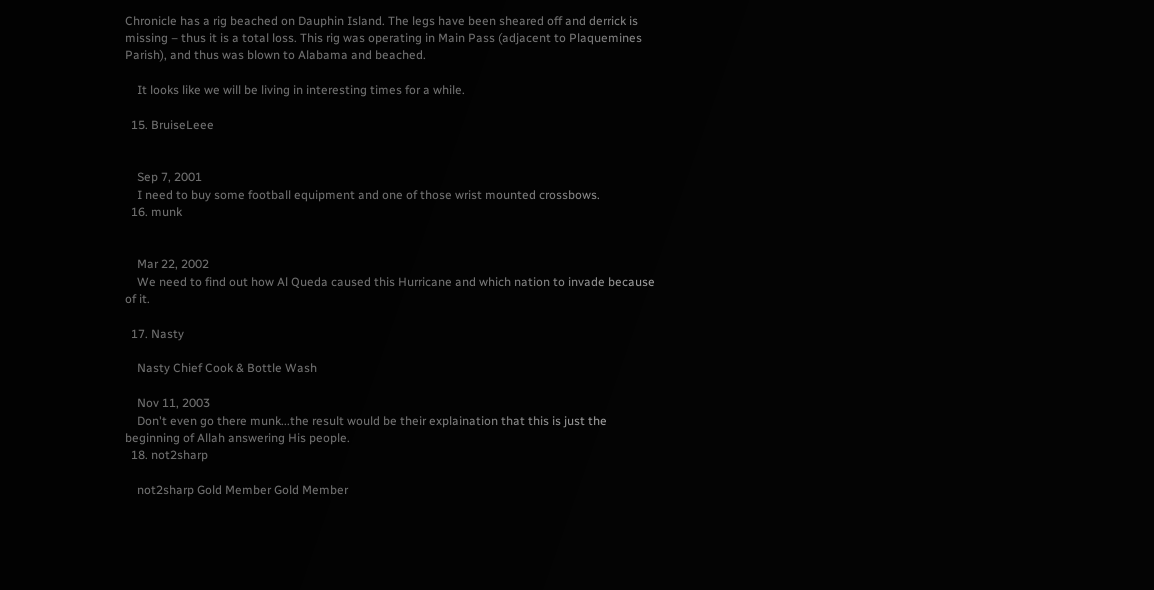Chronicle has a rig beached on Dauphin Island. The legs have been sheared off and derrick is missing – thus it is a total loss. This rig was operating in Main Pass (adjacent to Plaquemines Parish), and thus was blown to Alabama and beached.

    It looks like we will be living in interesting times for a while.

  15. BruiseLeee


    Sep 7, 2001
    I need to buy some football equipment and one of those wrist mounted crossbows.
  16. munk


    Mar 22, 2002
    We need to find out how Al Queda caused this Hurricane and which nation to invade because of it.

  17. Nasty

    Nasty Chief Cook & Bottle Wash

    Nov 11, 2003
    Don't even go there munk...the result would be their explaination that this is just the beginning of Allah answering His people.
  18. not2sharp

    not2sharp Gold Member Gold Member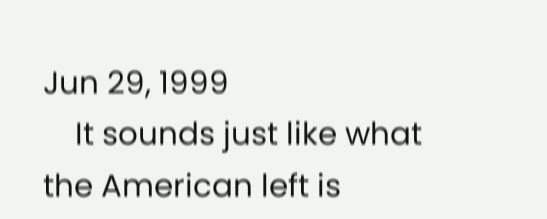Jun 29, 1999
    It sounds just like what the American left is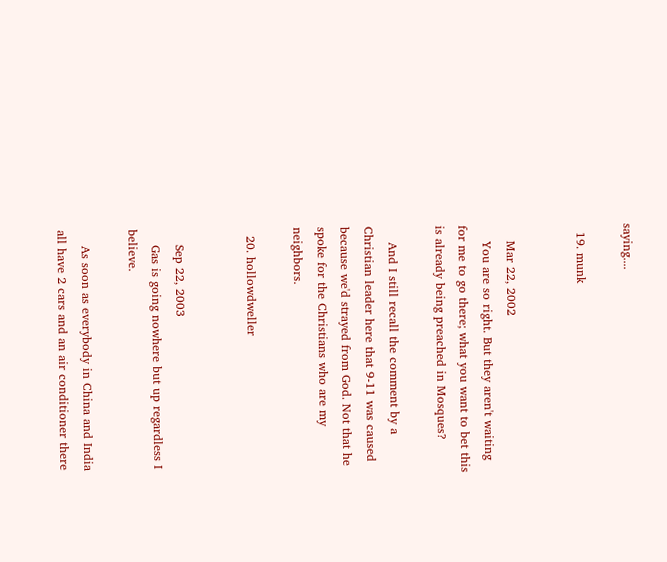saying....

  19. munk


    Mar 22, 2002
    You are so right. But they aren't waiting for me to go there; what you want to bet this is already being preached in Mosques?

    And I still recall the comment by a Christian leader here that 9-11 was caused because we'd strayed from God. Not that he spoke for the Christians who are my neighbors.

  20. hollowdweller


    Sep 22, 2003
    Gas is going nowhere but up regardless I believe.

    As soon as everybody in China and India all have 2 cars and an air conditioner there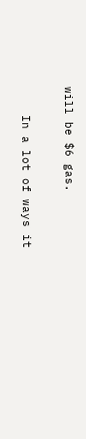will be $6 gas.

    In a lot of ways it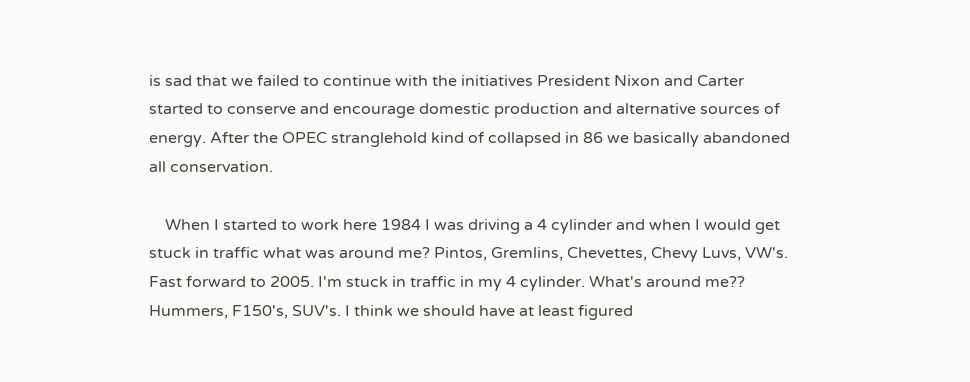is sad that we failed to continue with the initiatives President Nixon and Carter started to conserve and encourage domestic production and alternative sources of energy. After the OPEC stranglehold kind of collapsed in 86 we basically abandoned all conservation.

    When I started to work here 1984 I was driving a 4 cylinder and when I would get stuck in traffic what was around me? Pintos, Gremlins, Chevettes, Chevy Luvs, VW's. Fast forward to 2005. I'm stuck in traffic in my 4 cylinder. What's around me?? Hummers, F150's, SUV's. I think we should have at least figured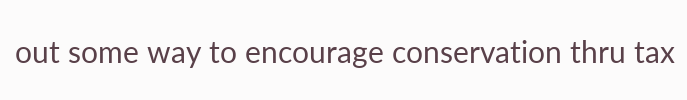out some way to encourage conservation thru tax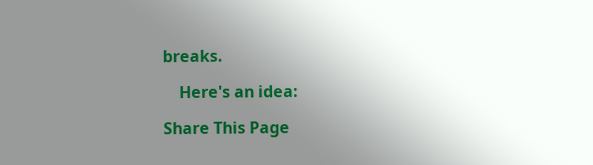breaks.

    Here's an idea:

Share This Page